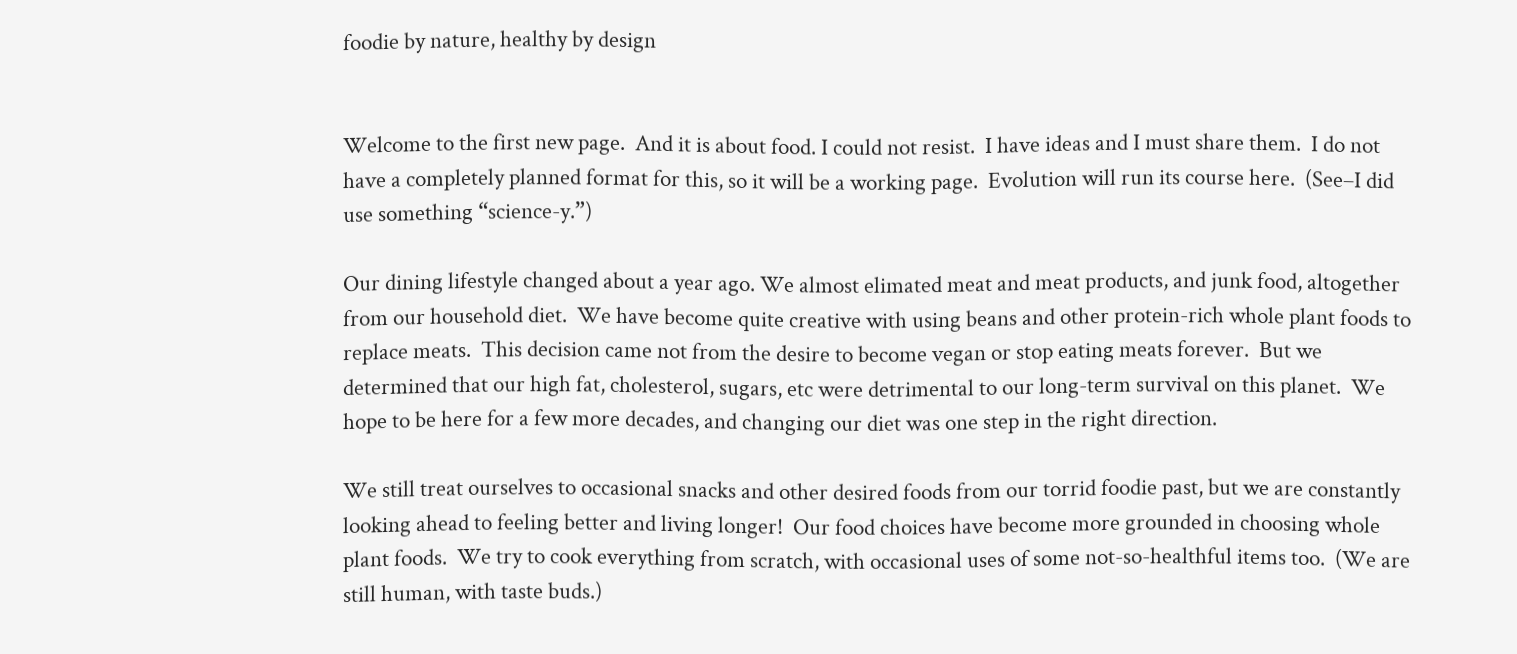foodie by nature, healthy by design


Welcome to the first new page.  And it is about food. I could not resist.  I have ideas and I must share them.  I do not have a completely planned format for this, so it will be a working page.  Evolution will run its course here.  (See–I did use something “science-y.”)

Our dining lifestyle changed about a year ago. We almost elimated meat and meat products, and junk food, altogether from our household diet.  We have become quite creative with using beans and other protein-rich whole plant foods to replace meats.  This decision came not from the desire to become vegan or stop eating meats forever.  But we determined that our high fat, cholesterol, sugars, etc were detrimental to our long-term survival on this planet.  We hope to be here for a few more decades, and changing our diet was one step in the right direction.

We still treat ourselves to occasional snacks and other desired foods from our torrid foodie past, but we are constantly looking ahead to feeling better and living longer!  Our food choices have become more grounded in choosing whole plant foods.  We try to cook everything from scratch, with occasional uses of some not-so-healthful items too.  (We are still human, with taste buds.)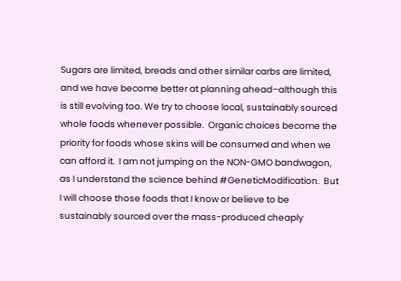Sugars are limited, breads and other similar carbs are limited, and we have become better at planning ahead–although this is still evolving too. We try to choose local, sustainably sourced whole foods whenever possible.  Organic choices become the priority for foods whose skins will be consumed and when we can afford it.  I am not jumping on the NON-GMO bandwagon, as I understand the science behind #GeneticModification.  But I will choose those foods that I know or believe to be sustainably sourced over the mass-produced cheaply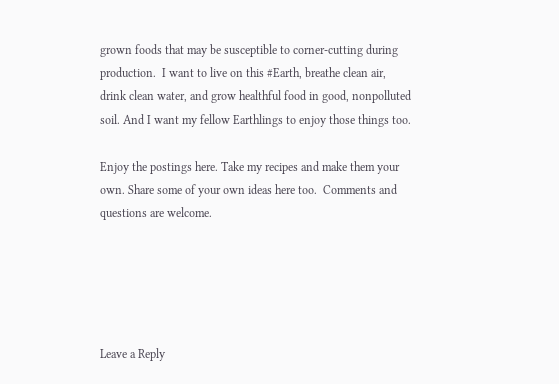grown foods that may be susceptible to corner-cutting during production.  I want to live on this #Earth, breathe clean air, drink clean water, and grow healthful food in good, nonpolluted soil. And I want my fellow Earthlings to enjoy those things too.

Enjoy the postings here. Take my recipes and make them your own. Share some of your own ideas here too.  Comments and questions are welcome.





Leave a Reply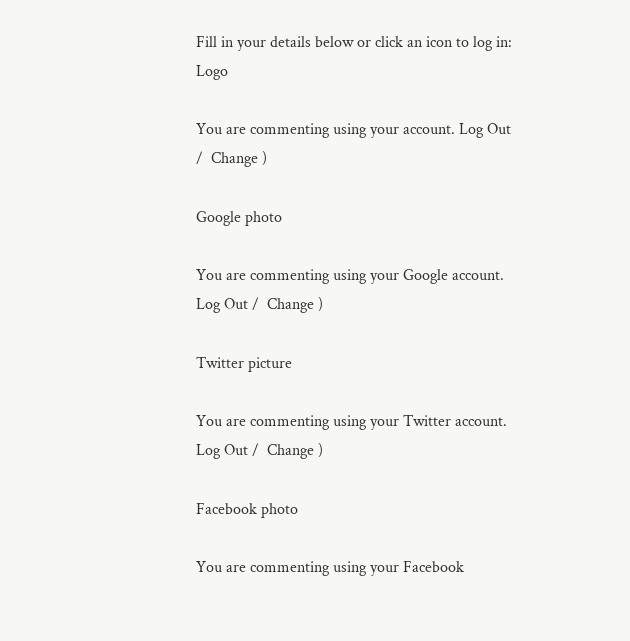Fill in your details below or click an icon to log in: Logo

You are commenting using your account. Log Out /  Change )

Google photo

You are commenting using your Google account. Log Out /  Change )

Twitter picture

You are commenting using your Twitter account. Log Out /  Change )

Facebook photo

You are commenting using your Facebook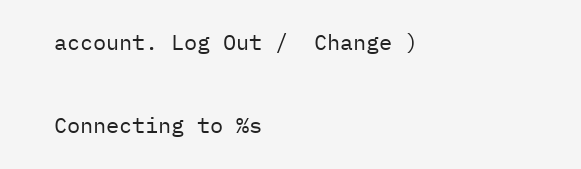account. Log Out /  Change )

Connecting to %s